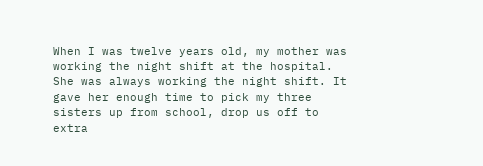When I was twelve years old, my mother was working the night shift at the hospital. She was always working the night shift. It gave her enough time to pick my three sisters up from school, drop us off to extra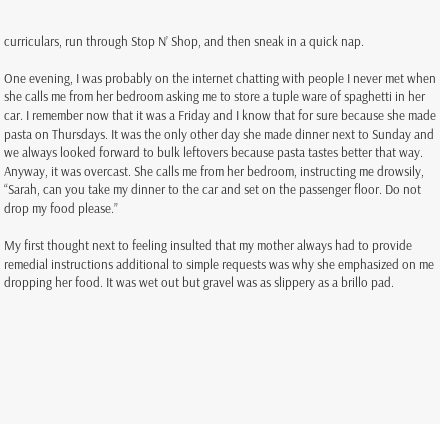curriculars, run through Stop N’ Shop, and then sneak in a quick nap.

One evening, I was probably on the internet chatting with people I never met when she calls me from her bedroom asking me to store a tuple ware of spaghetti in her car. I remember now that it was a Friday and I know that for sure because she made pasta on Thursdays. It was the only other day she made dinner next to Sunday and we always looked forward to bulk leftovers because pasta tastes better that way. Anyway, it was overcast. She calls me from her bedroom, instructing me drowsily, “Sarah, can you take my dinner to the car and set on the passenger floor. Do not drop my food please.”

My first thought next to feeling insulted that my mother always had to provide remedial instructions additional to simple requests was why she emphasized on me dropping her food. It was wet out but gravel was as slippery as a brillo pad.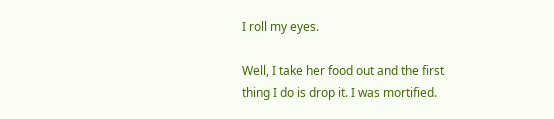I roll my eyes.

Well, I take her food out and the first thing I do is drop it. I was mortified.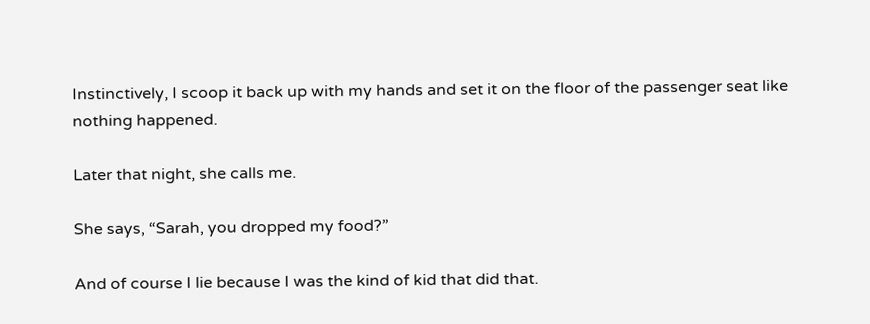Instinctively, I scoop it back up with my hands and set it on the floor of the passenger seat like nothing happened.

Later that night, she calls me.

She says, “Sarah, you dropped my food?”

And of course I lie because I was the kind of kid that did that.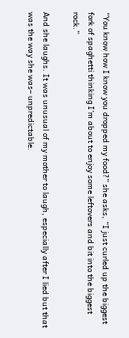“You know how I know you dropped my food?” she asks, “I just curled up the biggest fork of spaghetti thinking I’m about to enjoy some leftovers and bit into the biggest rock.”

And she laughs. It was unusual of my mother to laugh, especially after I lied but that was the way she was– unpredictable.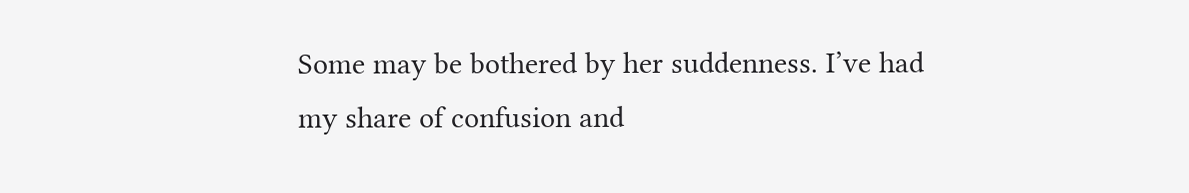Some may be bothered by her suddenness. I’ve had my share of confusion and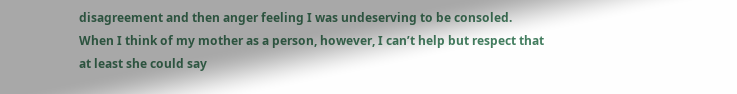disagreement and then anger feeling I was undeserving to be consoled. When I think of my mother as a person, however, I can’t help but respect that at least she could say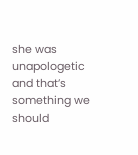she was unapologetic and that’s something we should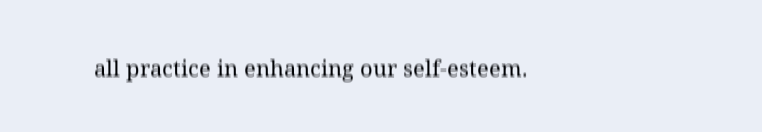all practice in enhancing our self-esteem.